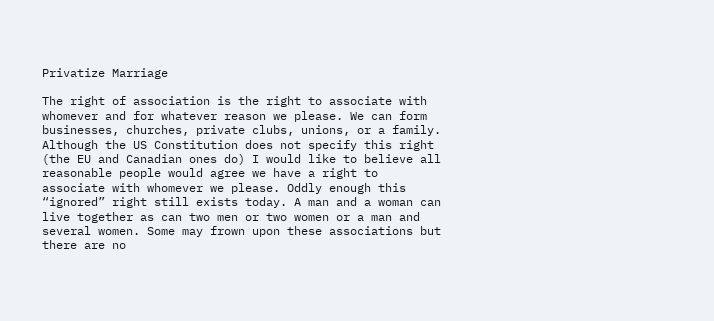Privatize Marriage

The right of association is the right to associate with whomever and for whatever reason we please. We can form businesses, churches, private clubs, unions, or a family. Although the US Constitution does not specify this right (the EU and Canadian ones do) I would like to believe all reasonable people would agree we have a right to associate with whomever we please. Oddly enough this “ignored” right still exists today. A man and a woman can live together as can two men or two women or a man and several women. Some may frown upon these associations but there are no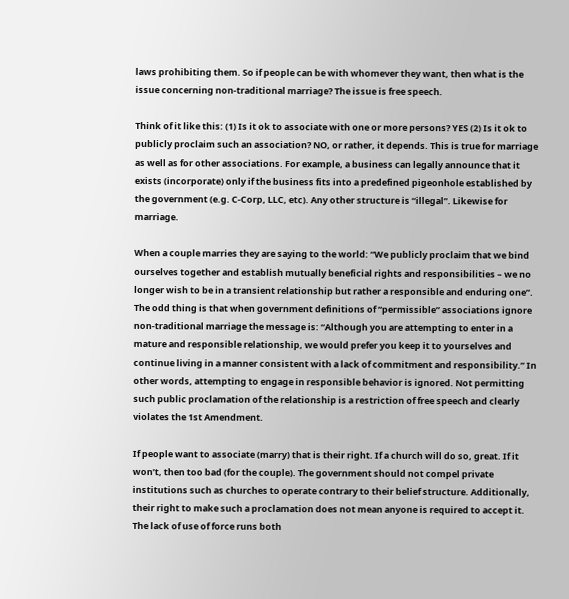laws prohibiting them. So if people can be with whomever they want, then what is the issue concerning non-traditional marriage? The issue is free speech.

Think of it like this: (1) Is it ok to associate with one or more persons? YES (2) Is it ok to publicly proclaim such an association? NO, or rather, it depends. This is true for marriage as well as for other associations. For example, a business can legally announce that it exists (incorporate) only if the business fits into a predefined pigeonhole established by the government (e.g. C-Corp, LLC, etc). Any other structure is “illegal”. Likewise for marriage.

When a couple marries they are saying to the world: “We publicly proclaim that we bind ourselves together and establish mutually beneficial rights and responsibilities – we no longer wish to be in a transient relationship but rather a responsible and enduring one”. The odd thing is that when government definitions of “permissible” associations ignore non-traditional marriage the message is: “Although you are attempting to enter in a mature and responsible relationship, we would prefer you keep it to yourselves and continue living in a manner consistent with a lack of commitment and responsibility.” In other words, attempting to engage in responsible behavior is ignored. Not permitting such public proclamation of the relationship is a restriction of free speech and clearly violates the 1st Amendment.

If people want to associate (marry) that is their right. If a church will do so, great. If it won’t, then too bad (for the couple). The government should not compel private institutions such as churches to operate contrary to their belief structure. Additionally, their right to make such a proclamation does not mean anyone is required to accept it. The lack of use of force runs both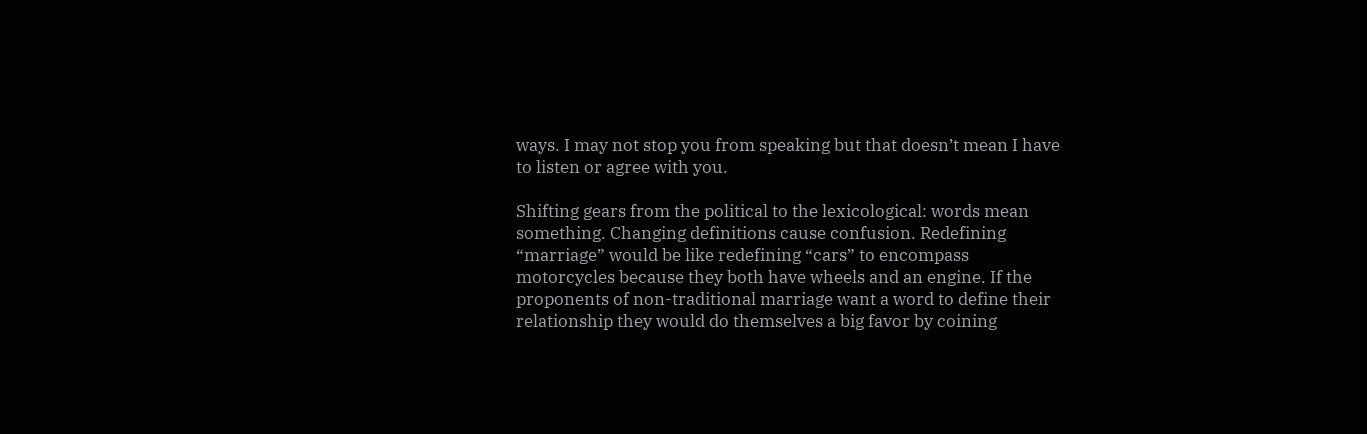ways. I may not stop you from speaking but that doesn’t mean I have to listen or agree with you.

Shifting gears from the political to the lexicological: words mean something. Changing definitions cause confusion. Redefining “marriage” would be like redefining “cars” to encompass motorcycles because they both have wheels and an engine. If the proponents of non-traditional marriage want a word to define their relationship they would do themselves a big favor by coining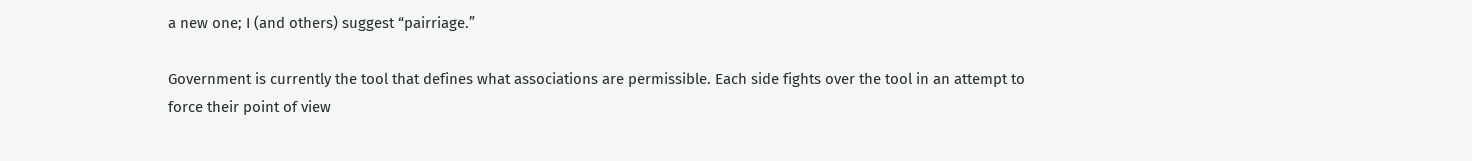a new one; I (and others) suggest “pairriage.”

Government is currently the tool that defines what associations are permissible. Each side fights over the tool in an attempt to force their point of view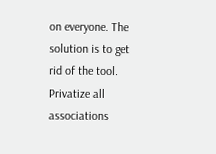on everyone. The solution is to get rid of the tool. Privatize all associations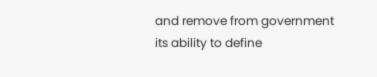and remove from government its ability to define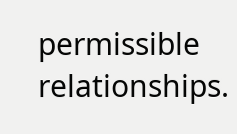permissible relationships.